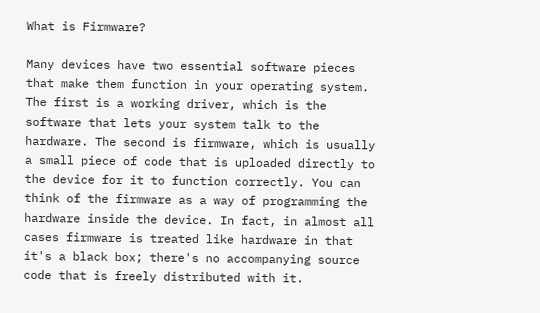What is Firmware?

Many devices have two essential software pieces that make them function in your operating system. The first is a working driver, which is the software that lets your system talk to the hardware. The second is firmware, which is usually a small piece of code that is uploaded directly to the device for it to function correctly. You can think of the firmware as a way of programming the hardware inside the device. In fact, in almost all cases firmware is treated like hardware in that it's a black box; there's no accompanying source code that is freely distributed with it.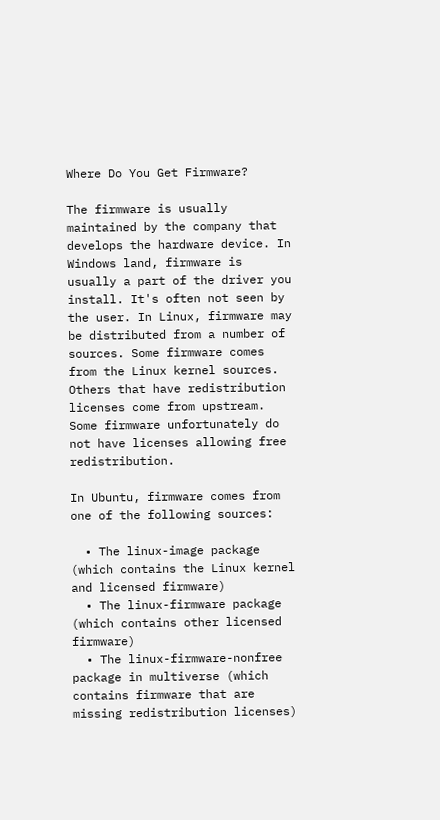Where Do You Get Firmware?

The firmware is usually maintained by the company that develops the hardware device. In Windows land, firmware is usually a part of the driver you install. It's often not seen by the user. In Linux, firmware may be distributed from a number of sources. Some firmware comes from the Linux kernel sources. Others that have redistribution licenses come from upstream. Some firmware unfortunately do not have licenses allowing free redistribution.

In Ubuntu, firmware comes from one of the following sources:

  • The linux-image package (which contains the Linux kernel and licensed firmware)
  • The linux-firmware package (which contains other licensed firmware)
  • The linux-firmware-nonfree package in multiverse (which contains firmware that are missing redistribution licenses)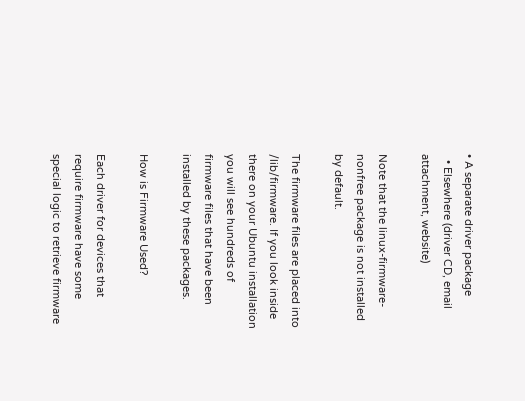• A separate driver package
  • Elsewhere (driver CD, email attachment, website)

Note that the linux-firmware-nonfree package is not installed by default.

The firmware files are placed into /lib/firmware. If you look inside there on your Ubuntu installation you will see hundreds of firmware files that have been installed by these packages.

How is Firmware Used?

Each driver for devices that require firmware have some special logic to retrieve firmware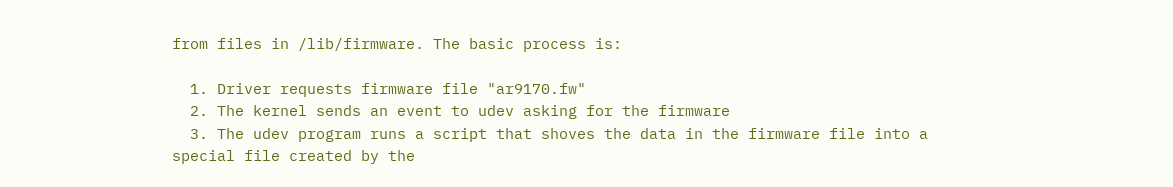from files in /lib/firmware. The basic process is:

  1. Driver requests firmware file "ar9170.fw"
  2. The kernel sends an event to udev asking for the firmware
  3. The udev program runs a script that shoves the data in the firmware file into a special file created by the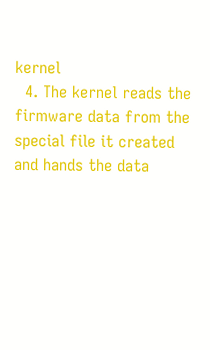kernel
  4. The kernel reads the firmware data from the special file it created and hands the data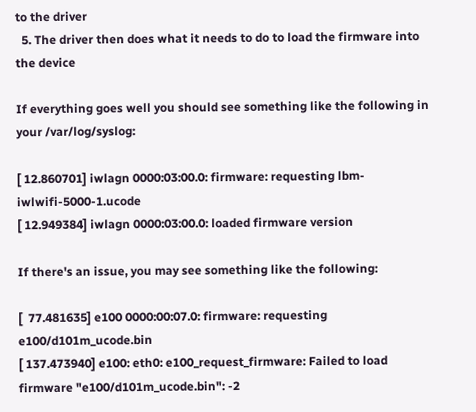to the driver
  5. The driver then does what it needs to do to load the firmware into the device

If everything goes well you should see something like the following in your /var/log/syslog:

[ 12.860701] iwlagn 0000:03:00.0: firmware: requesting lbm-iwlwifi-5000-1.ucode
[ 12.949384] iwlagn 0000:03:00.0: loaded firmware version

If there's an issue, you may see something like the following:

[  77.481635] e100 0000:00:07.0: firmware: requesting e100/d101m_ucode.bin
[ 137.473940] e100: eth0: e100_request_firmware: Failed to load firmware "e100/d101m_ucode.bin": -2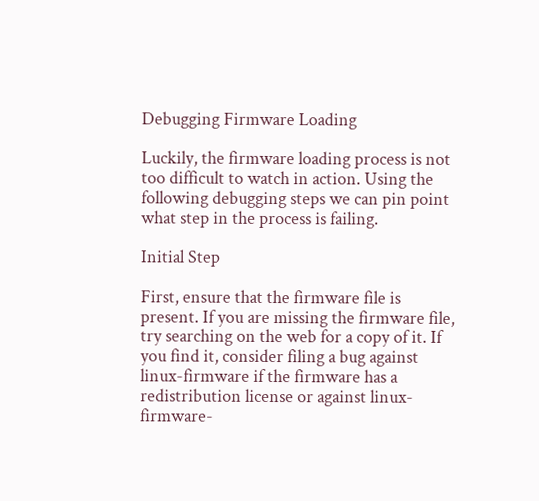Debugging Firmware Loading

Luckily, the firmware loading process is not too difficult to watch in action. Using the following debugging steps we can pin point what step in the process is failing.

Initial Step

First, ensure that the firmware file is present. If you are missing the firmware file, try searching on the web for a copy of it. If you find it, consider filing a bug against linux-firmware if the firmware has a redistribution license or against linux-firmware-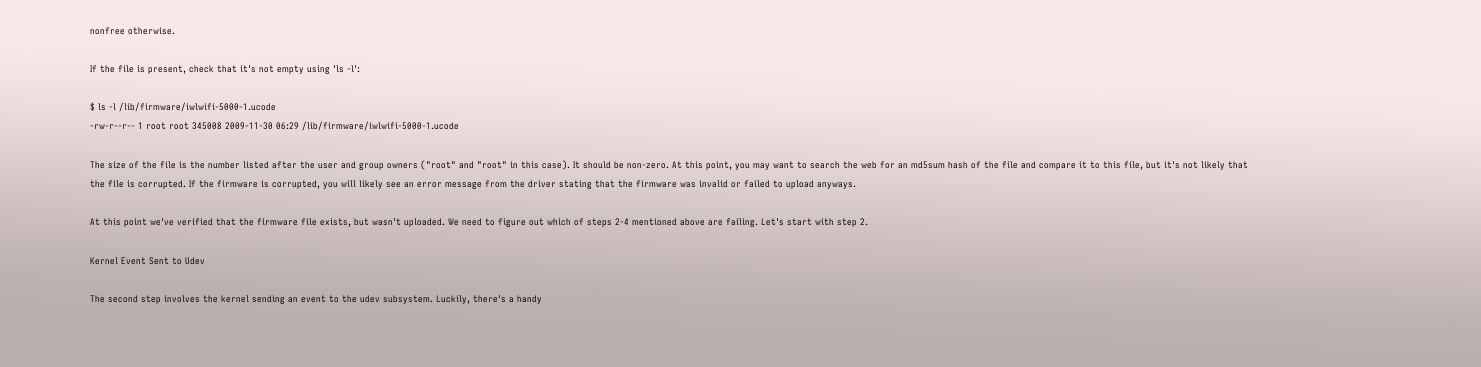nonfree otherwise.

If the file is present, check that it's not empty using 'ls -l':

$ ls -l /lib/firmware/iwlwifi-5000-1.ucode
-rw-r--r-- 1 root root 345008 2009-11-30 06:29 /lib/firmware/iwlwifi-5000-1.ucode

The size of the file is the number listed after the user and group owners ("root" and "root" in this case). It should be non-zero. At this point, you may want to search the web for an md5sum hash of the file and compare it to this file, but it's not likely that the file is corrupted. If the firmware is corrupted, you will likely see an error message from the driver stating that the firmware was invalid or failed to upload anyways.

At this point we've verified that the firmware file exists, but wasn't uploaded. We need to figure out which of steps 2-4 mentioned above are failing. Let's start with step 2.

Kernel Event Sent to Udev

The second step involves the kernel sending an event to the udev subsystem. Luckily, there's a handy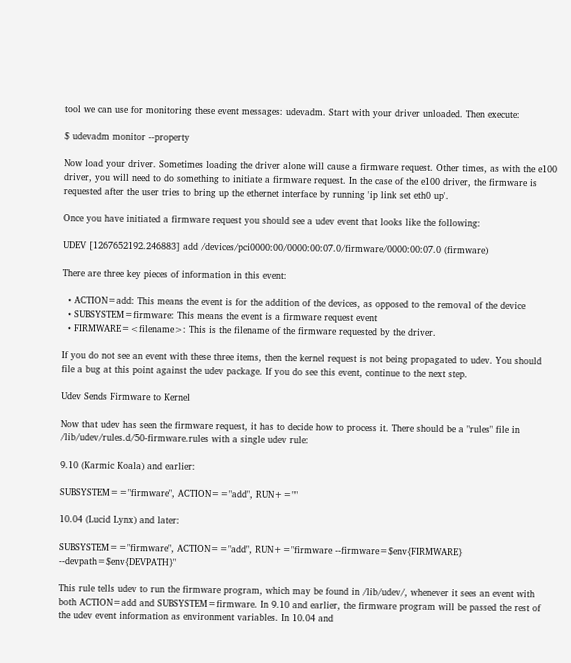tool we can use for monitoring these event messages: udevadm. Start with your driver unloaded. Then execute:

$ udevadm monitor --property

Now load your driver. Sometimes loading the driver alone will cause a firmware request. Other times, as with the e100 driver, you will need to do something to initiate a firmware request. In the case of the e100 driver, the firmware is requested after the user tries to bring up the ethernet interface by running 'ip link set eth0 up'.

Once you have initiated a firmware request you should see a udev event that looks like the following:

UDEV [1267652192.246883] add /devices/pci0000:00/0000:00:07.0/firmware/0000:00:07.0 (firmware)

There are three key pieces of information in this event:

  • ACTION=add: This means the event is for the addition of the devices, as opposed to the removal of the device
  • SUBSYSTEM=firmware: This means the event is a firmware request event
  • FIRMWARE=<filename>: This is the filename of the firmware requested by the driver.

If you do not see an event with these three items, then the kernel request is not being propagated to udev. You should file a bug at this point against the udev package. If you do see this event, continue to the next step.

Udev Sends Firmware to Kernel

Now that udev has seen the firmware request, it has to decide how to process it. There should be a "rules" file in /lib/udev/rules.d/50-firmware.rules with a single udev rule:

9.10 (Karmic Koala) and earlier:

SUBSYSTEM=="firmware", ACTION=="add", RUN+=""

10.04 (Lucid Lynx) and later:

SUBSYSTEM=="firmware", ACTION=="add", RUN+="firmware --firmware=$env{FIRMWARE} --devpath=$env{DEVPATH}"

This rule tells udev to run the firmware program, which may be found in /lib/udev/, whenever it sees an event with both ACTION=add and SUBSYSTEM=firmware. In 9.10 and earlier, the firmware program will be passed the rest of the udev event information as environment variables. In 10.04 and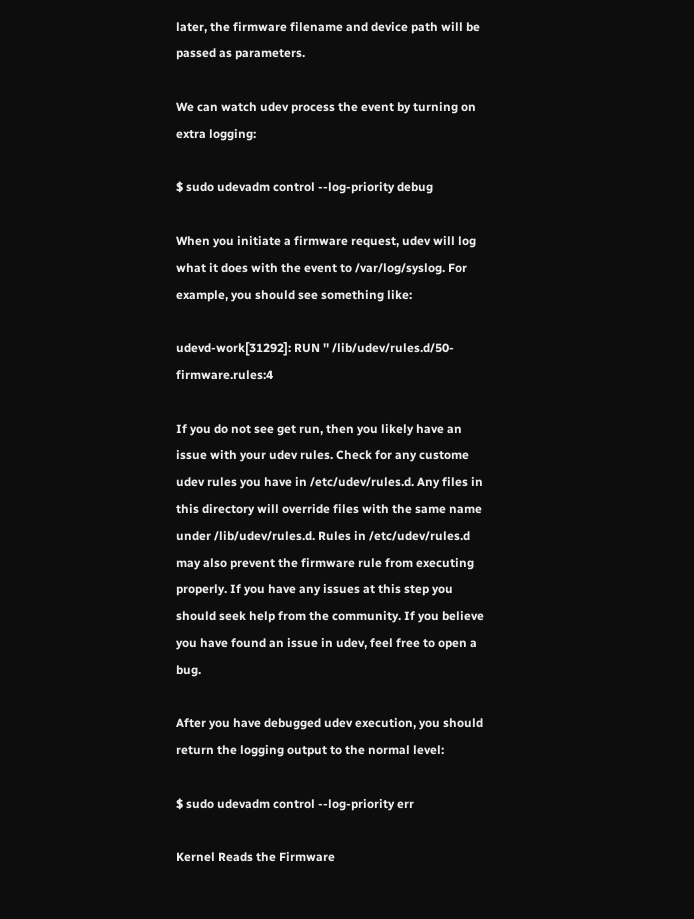later, the firmware filename and device path will be passed as parameters.

We can watch udev process the event by turning on extra logging:

$ sudo udevadm control --log-priority debug

When you initiate a firmware request, udev will log what it does with the event to /var/log/syslog. For example, you should see something like:

udevd-work[31292]: RUN '' /lib/udev/rules.d/50-firmware.rules:4

If you do not see get run, then you likely have an issue with your udev rules. Check for any custome udev rules you have in /etc/udev/rules.d. Any files in this directory will override files with the same name under /lib/udev/rules.d. Rules in /etc/udev/rules.d may also prevent the firmware rule from executing properly. If you have any issues at this step you should seek help from the community. If you believe you have found an issue in udev, feel free to open a bug.

After you have debugged udev execution, you should return the logging output to the normal level:

$ sudo udevadm control --log-priority err

Kernel Reads the Firmware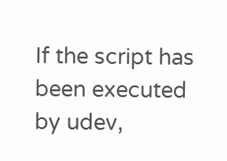If the script has been executed by udev,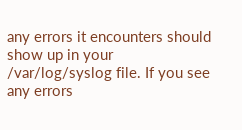any errors it encounters should show up in your /var/log/syslog file. If you see any errors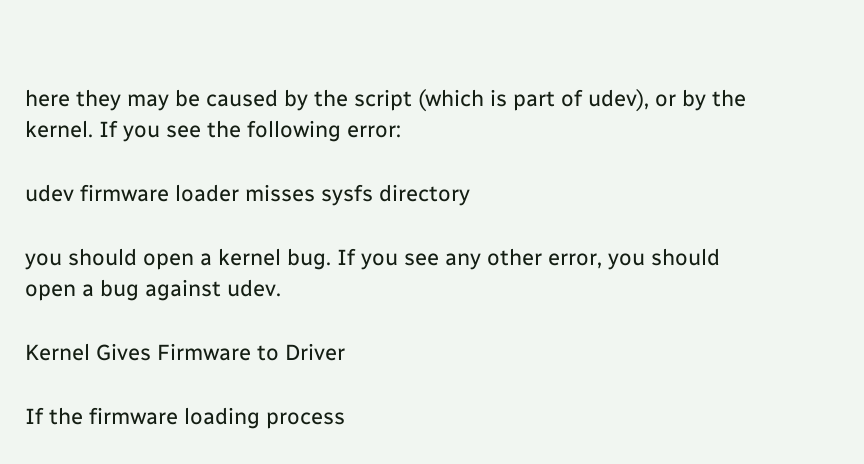here they may be caused by the script (which is part of udev), or by the kernel. If you see the following error:

udev firmware loader misses sysfs directory

you should open a kernel bug. If you see any other error, you should open a bug against udev.

Kernel Gives Firmware to Driver

If the firmware loading process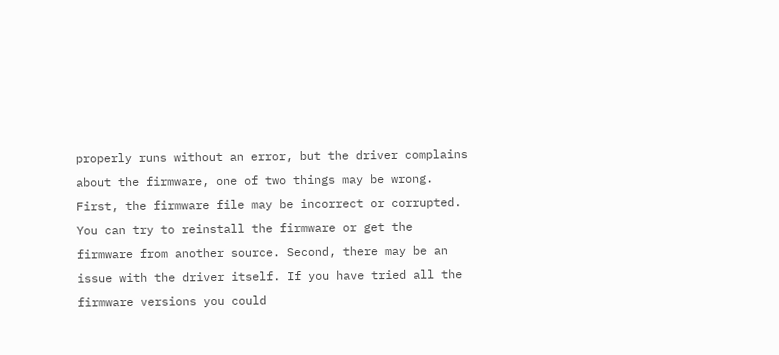properly runs without an error, but the driver complains about the firmware, one of two things may be wrong. First, the firmware file may be incorrect or corrupted. You can try to reinstall the firmware or get the firmware from another source. Second, there may be an issue with the driver itself. If you have tried all the firmware versions you could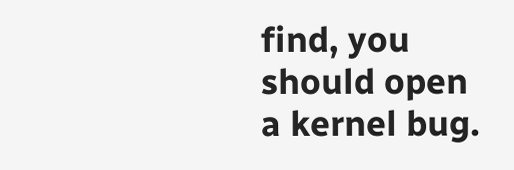find, you should open a kernel bug.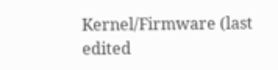Kernel/Firmware (last edited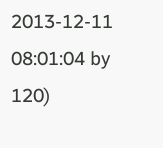2013-12-11 08:01:04 by 120)